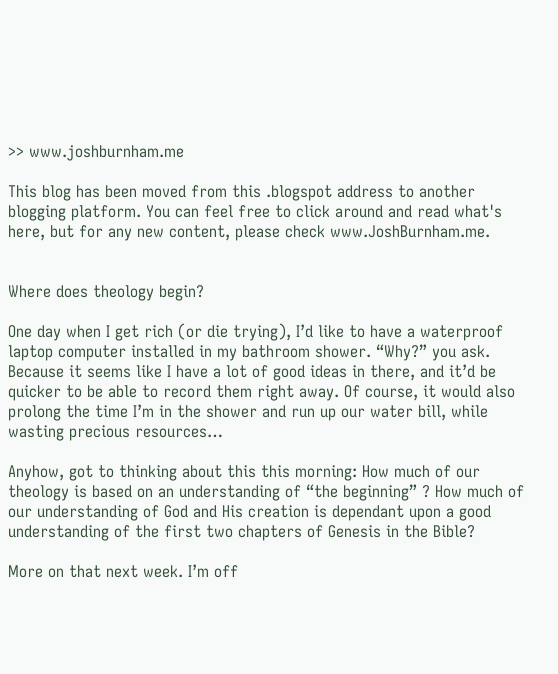>> www.joshburnham.me

This blog has been moved from this .blogspot address to another blogging platform. You can feel free to click around and read what's here, but for any new content, please check www.JoshBurnham.me.


Where does theology begin?

One day when I get rich (or die trying), I’d like to have a waterproof laptop computer installed in my bathroom shower. “Why?” you ask. Because it seems like I have a lot of good ideas in there, and it’d be quicker to be able to record them right away. Of course, it would also prolong the time I’m in the shower and run up our water bill, while wasting precious resources…

Anyhow, got to thinking about this this morning: How much of our theology is based on an understanding of “the beginning” ? How much of our understanding of God and His creation is dependant upon a good understanding of the first two chapters of Genesis in the Bible?

More on that next week. I’m off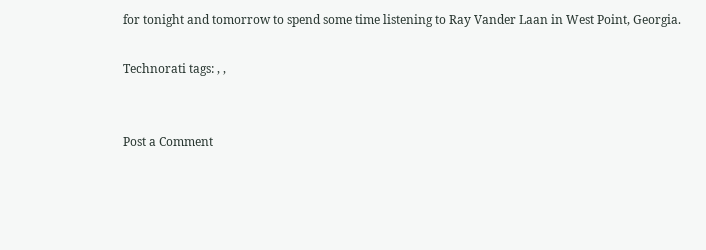for tonight and tomorrow to spend some time listening to Ray Vander Laan in West Point, Georgia.

Technorati tags: , ,


Post a Comment